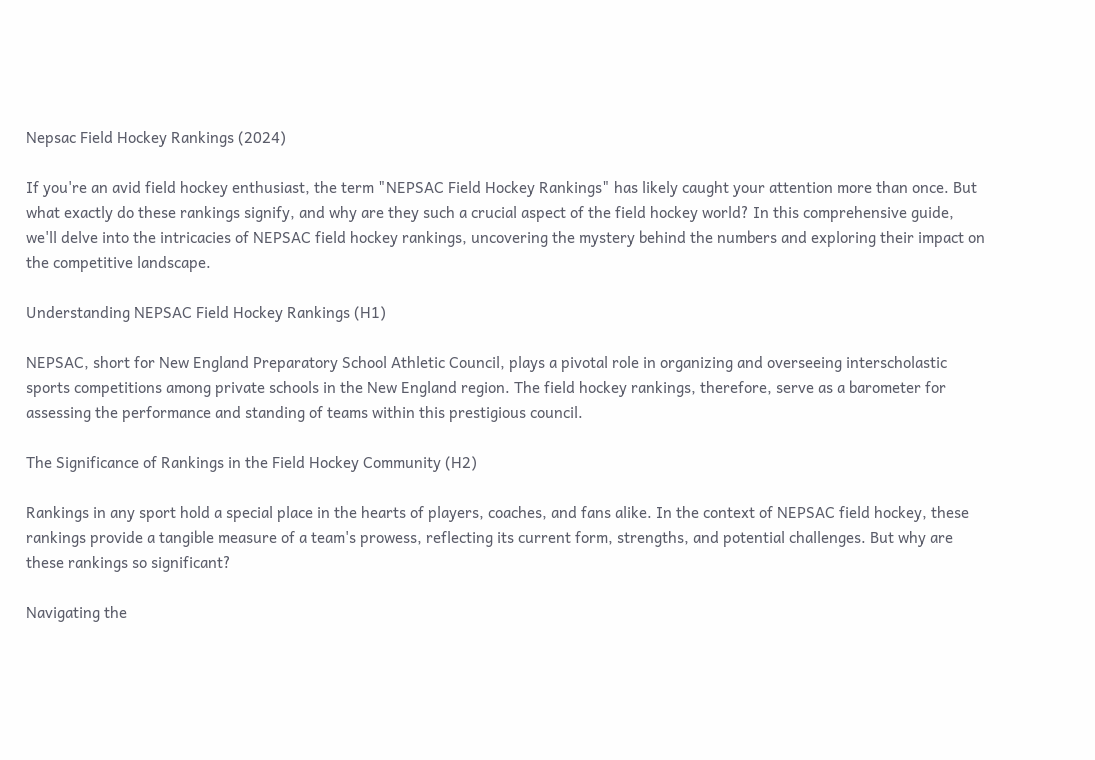Nepsac Field Hockey Rankings (2024)

If you're an avid field hockey enthusiast, the term "NEPSAC Field Hockey Rankings" has likely caught your attention more than once. But what exactly do these rankings signify, and why are they such a crucial aspect of the field hockey world? In this comprehensive guide, we'll delve into the intricacies of NEPSAC field hockey rankings, uncovering the mystery behind the numbers and exploring their impact on the competitive landscape.

Understanding NEPSAC Field Hockey Rankings (H1)

NEPSAC, short for New England Preparatory School Athletic Council, plays a pivotal role in organizing and overseeing interscholastic sports competitions among private schools in the New England region. The field hockey rankings, therefore, serve as a barometer for assessing the performance and standing of teams within this prestigious council.

The Significance of Rankings in the Field Hockey Community (H2)

Rankings in any sport hold a special place in the hearts of players, coaches, and fans alike. In the context of NEPSAC field hockey, these rankings provide a tangible measure of a team's prowess, reflecting its current form, strengths, and potential challenges. But why are these rankings so significant?

Navigating the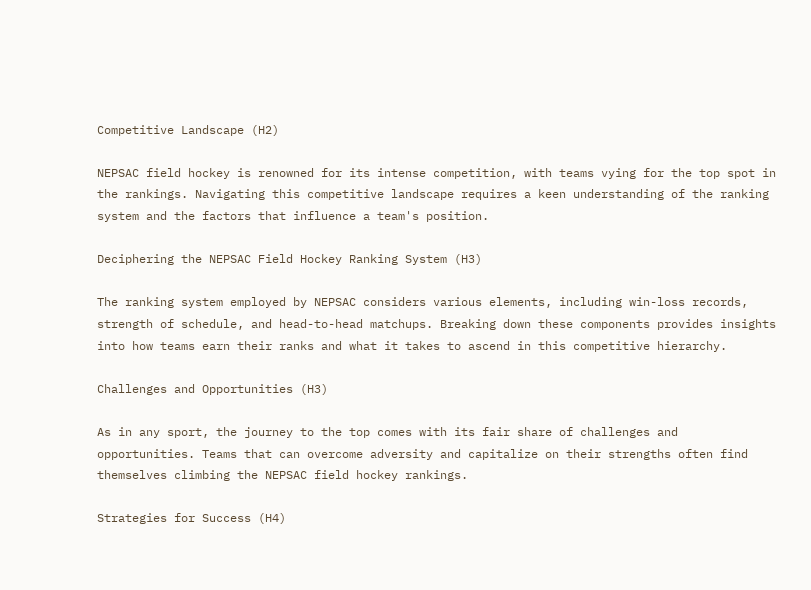Competitive Landscape (H2)

NEPSAC field hockey is renowned for its intense competition, with teams vying for the top spot in the rankings. Navigating this competitive landscape requires a keen understanding of the ranking system and the factors that influence a team's position.

Deciphering the NEPSAC Field Hockey Ranking System (H3)

The ranking system employed by NEPSAC considers various elements, including win-loss records, strength of schedule, and head-to-head matchups. Breaking down these components provides insights into how teams earn their ranks and what it takes to ascend in this competitive hierarchy.

Challenges and Opportunities (H3)

As in any sport, the journey to the top comes with its fair share of challenges and opportunities. Teams that can overcome adversity and capitalize on their strengths often find themselves climbing the NEPSAC field hockey rankings.

Strategies for Success (H4)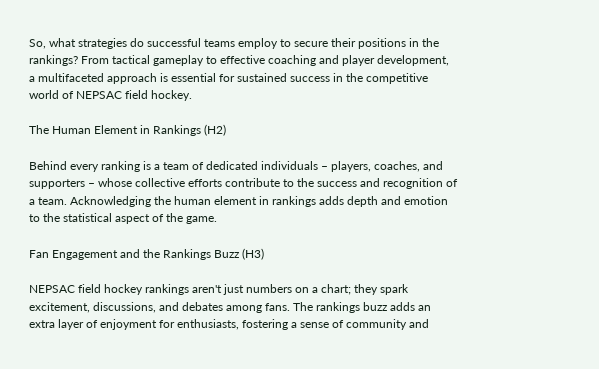So, what strategies do successful teams employ to secure their positions in the rankings? From tactical gameplay to effective coaching and player development, a multifaceted approach is essential for sustained success in the competitive world of NEPSAC field hockey.

The Human Element in Rankings (H2)

Behind every ranking is a team of dedicated individuals – players, coaches, and supporters – whose collective efforts contribute to the success and recognition of a team. Acknowledging the human element in rankings adds depth and emotion to the statistical aspect of the game.

Fan Engagement and the Rankings Buzz (H3)

NEPSAC field hockey rankings aren't just numbers on a chart; they spark excitement, discussions, and debates among fans. The rankings buzz adds an extra layer of enjoyment for enthusiasts, fostering a sense of community and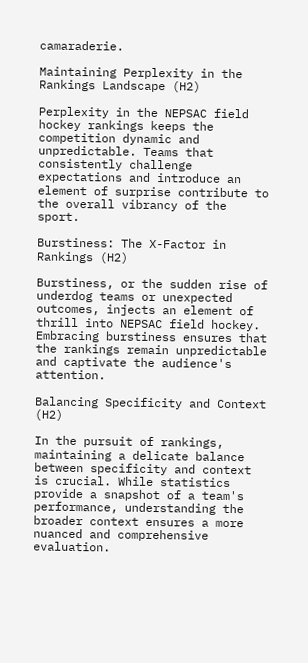camaraderie.

Maintaining Perplexity in the Rankings Landscape (H2)

Perplexity in the NEPSAC field hockey rankings keeps the competition dynamic and unpredictable. Teams that consistently challenge expectations and introduce an element of surprise contribute to the overall vibrancy of the sport.

Burstiness: The X-Factor in Rankings (H2)

Burstiness, or the sudden rise of underdog teams or unexpected outcomes, injects an element of thrill into NEPSAC field hockey. Embracing burstiness ensures that the rankings remain unpredictable and captivate the audience's attention.

Balancing Specificity and Context (H2)

In the pursuit of rankings, maintaining a delicate balance between specificity and context is crucial. While statistics provide a snapshot of a team's performance, understanding the broader context ensures a more nuanced and comprehensive evaluation.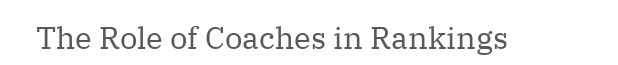The Role of Coaches in Rankings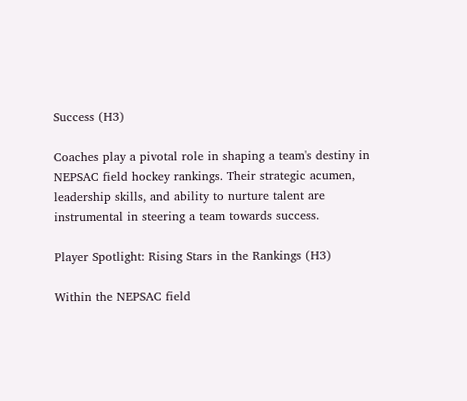Success (H3)

Coaches play a pivotal role in shaping a team's destiny in NEPSAC field hockey rankings. Their strategic acumen, leadership skills, and ability to nurture talent are instrumental in steering a team towards success.

Player Spotlight: Rising Stars in the Rankings (H3)

Within the NEPSAC field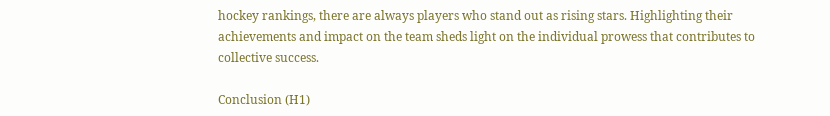hockey rankings, there are always players who stand out as rising stars. Highlighting their achievements and impact on the team sheds light on the individual prowess that contributes to collective success.

Conclusion (H1)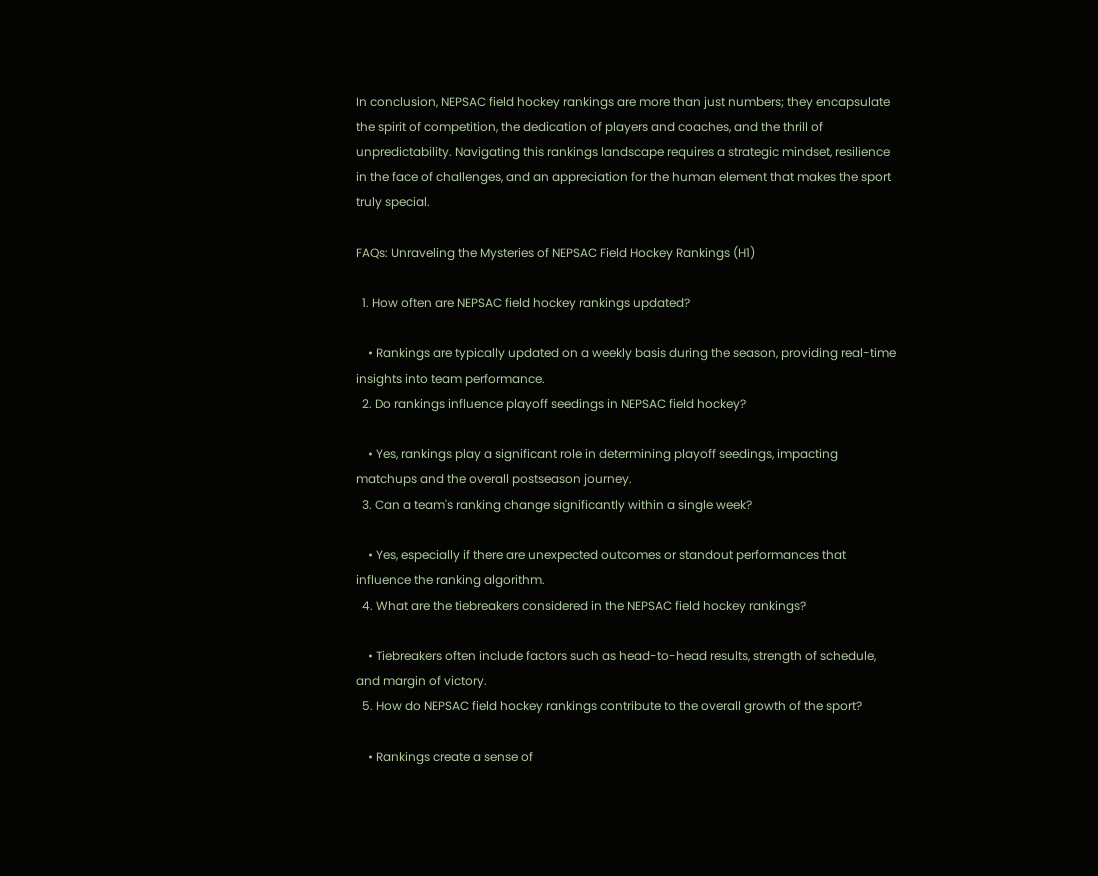In conclusion, NEPSAC field hockey rankings are more than just numbers; they encapsulate the spirit of competition, the dedication of players and coaches, and the thrill of unpredictability. Navigating this rankings landscape requires a strategic mindset, resilience in the face of challenges, and an appreciation for the human element that makes the sport truly special.

FAQs: Unraveling the Mysteries of NEPSAC Field Hockey Rankings (H1)

  1. How often are NEPSAC field hockey rankings updated?

    • Rankings are typically updated on a weekly basis during the season, providing real-time insights into team performance.
  2. Do rankings influence playoff seedings in NEPSAC field hockey?

    • Yes, rankings play a significant role in determining playoff seedings, impacting matchups and the overall postseason journey.
  3. Can a team's ranking change significantly within a single week?

    • Yes, especially if there are unexpected outcomes or standout performances that influence the ranking algorithm.
  4. What are the tiebreakers considered in the NEPSAC field hockey rankings?

    • Tiebreakers often include factors such as head-to-head results, strength of schedule, and margin of victory.
  5. How do NEPSAC field hockey rankings contribute to the overall growth of the sport?

    • Rankings create a sense of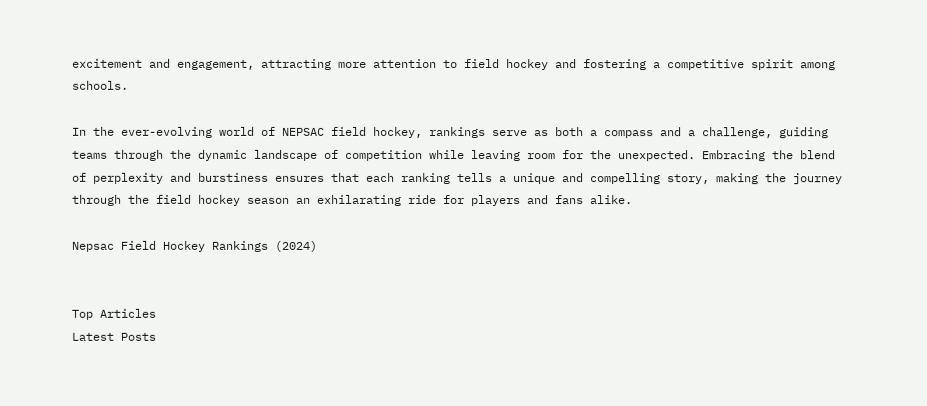excitement and engagement, attracting more attention to field hockey and fostering a competitive spirit among schools.

In the ever-evolving world of NEPSAC field hockey, rankings serve as both a compass and a challenge, guiding teams through the dynamic landscape of competition while leaving room for the unexpected. Embracing the blend of perplexity and burstiness ensures that each ranking tells a unique and compelling story, making the journey through the field hockey season an exhilarating ride for players and fans alike.

Nepsac Field Hockey Rankings (2024)


Top Articles
Latest Posts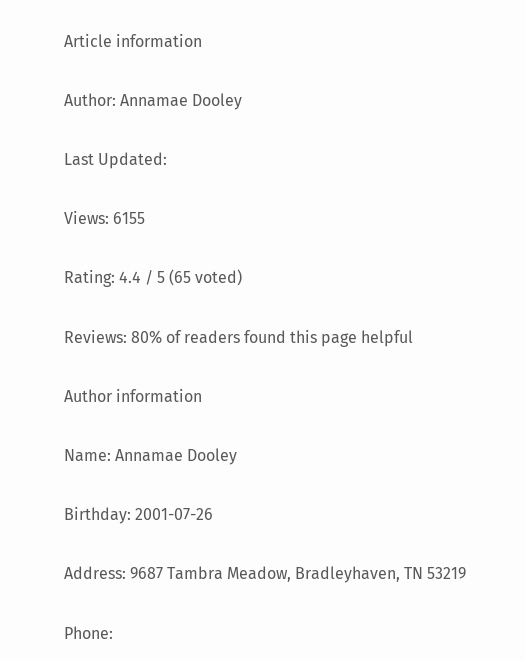Article information

Author: Annamae Dooley

Last Updated:

Views: 6155

Rating: 4.4 / 5 (65 voted)

Reviews: 80% of readers found this page helpful

Author information

Name: Annamae Dooley

Birthday: 2001-07-26

Address: 9687 Tambra Meadow, Bradleyhaven, TN 53219

Phone: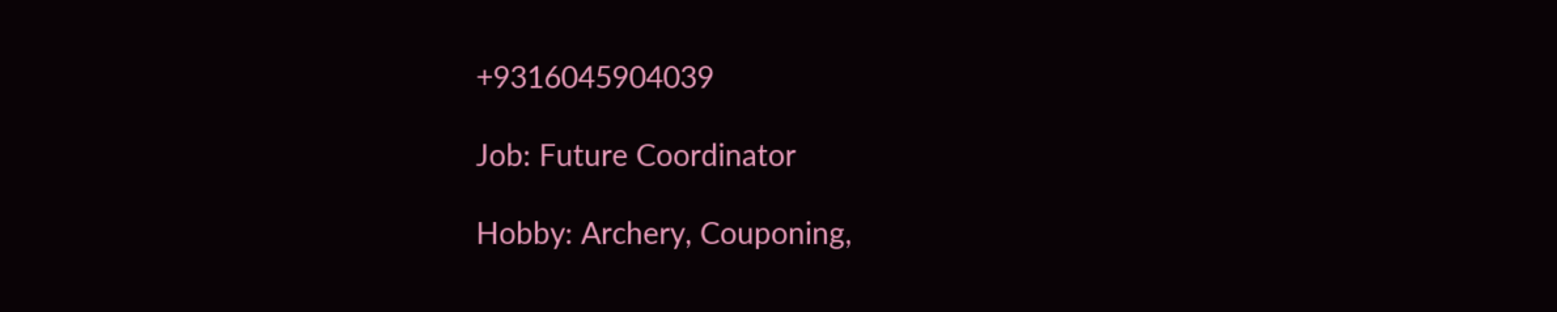+9316045904039

Job: Future Coordinator

Hobby: Archery, Couponing,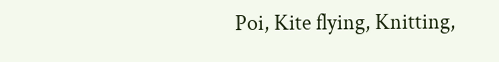Poi, Kite flying, Knitting,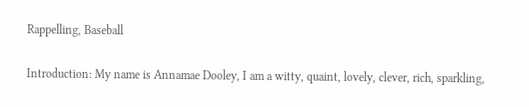Rappelling, Baseball

Introduction: My name is Annamae Dooley, I am a witty, quaint, lovely, clever, rich, sparkling,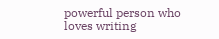powerful person who loves writing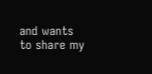and wants to share my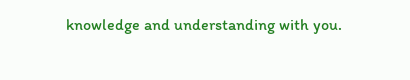knowledge and understanding with you.